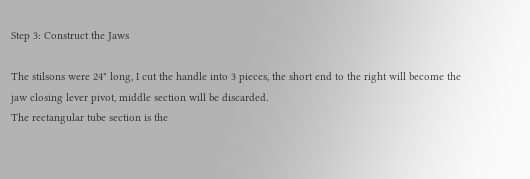Step 3: Construct the Jaws

The stilsons were 24" long, I cut the handle into 3 pieces, the short end to the right will become the jaw closing lever pivot, middle section will be discarded.
The rectangular tube section is the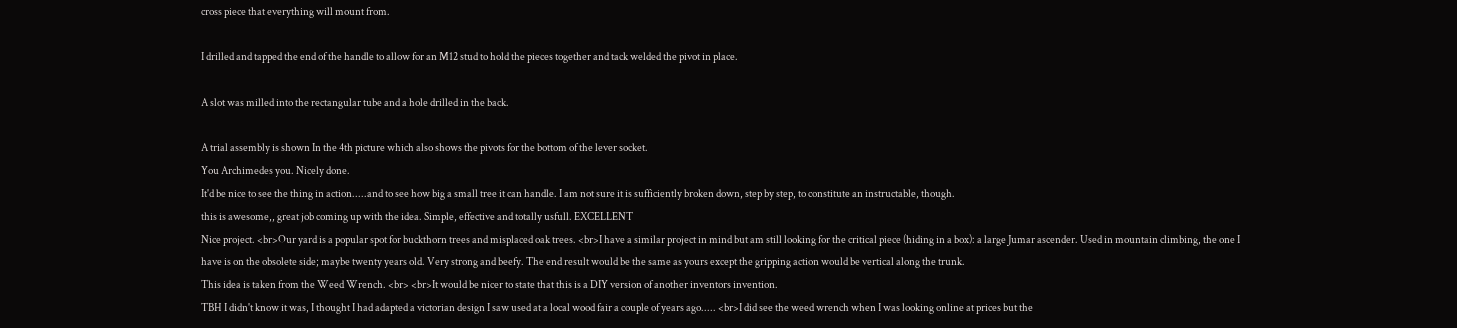cross piece that everything will mount from.

I drilled and tapped the end of the handle to allow for an M12 stud to hold the pieces together and tack welded the pivot in place.

A slot was milled into the rectangular tube and a hole drilled in the back.

A trial assembly is shown In the 4th picture which also shows the pivots for the bottom of the lever socket.
You Archimedes you. Nicely done.
It'd be nice to see the thing in action.....and to see how big a small tree it can handle. I am not sure it is sufficiently broken down, step by step, to constitute an instructable, though.
this is awesome,, great job coming up with the idea. Simple, effective and totally usfull. EXCELLENT
Nice project. <br>Our yard is a popular spot for buckthorn trees and misplaced oak trees. <br>I have a similar project in mind but am still looking for the critical piece (hiding in a box): a large Jumar ascender. Used in mountain climbing, the one I have is on the obsolete side; maybe twenty years old. Very strong and beefy. The end result would be the same as yours except the gripping action would be vertical along the trunk.
This idea is taken from the Weed Wrench. <br> <br>It would be nicer to state that this is a DIY version of another inventors invention.
TBH I didn't know it was, I thought I had adapted a victorian design I saw used at a local wood fair a couple of years ago..... <br>I did see the weed wrench when I was looking online at prices but the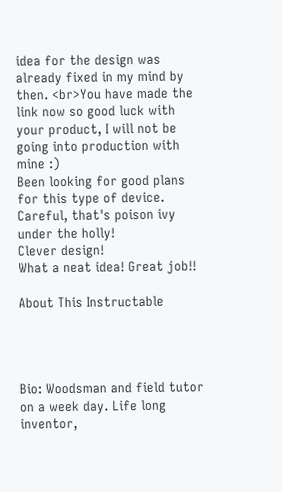idea for the design was already fixed in my mind by then. <br>You have made the link now so good luck with your product, I will not be going into production with mine :)
Been looking for good plans for this type of device. Careful, that's poison ivy under the holly!
Clever design!
What a neat idea! Great job!!

About This Instructable




Bio: Woodsman and field tutor on a week day. Life long inventor,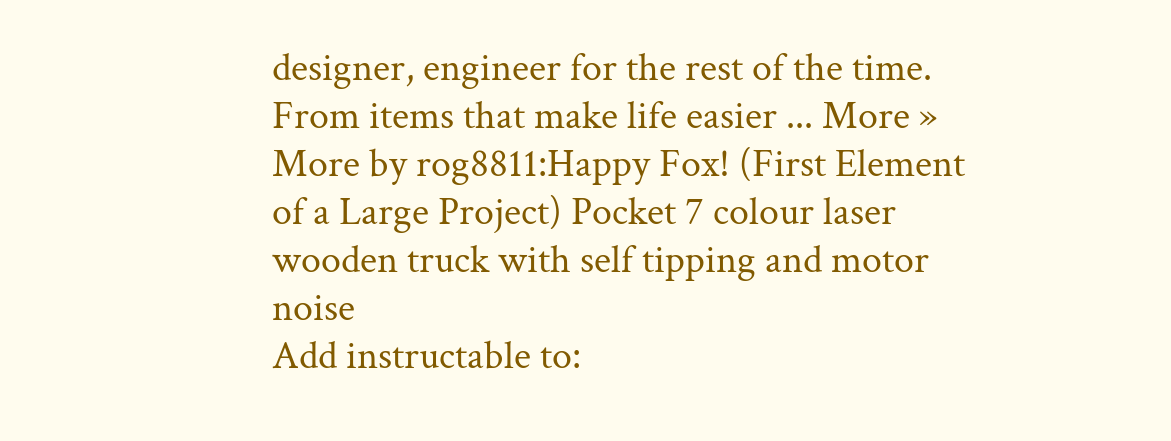designer, engineer for the rest of the time. From items that make life easier ... More »
More by rog8811:Happy Fox! (First Element of a Large Project) Pocket 7 colour laser wooden truck with self tipping and motor noise
Add instructable to: